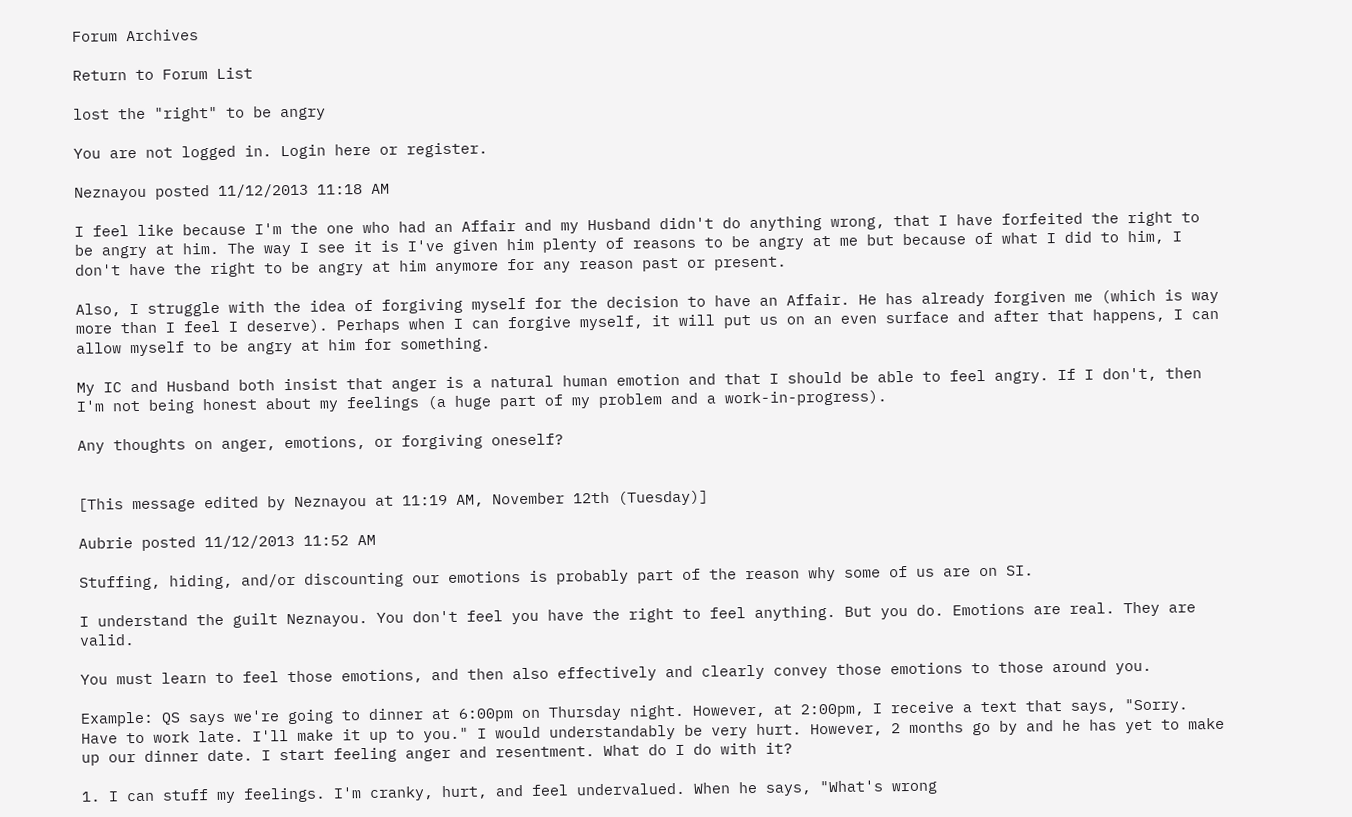Forum Archives

Return to Forum List

lost the "right" to be angry

You are not logged in. Login here or register.

Neznayou posted 11/12/2013 11:18 AM

I feel like because I'm the one who had an Affair and my Husband didn't do anything wrong, that I have forfeited the right to be angry at him. The way I see it is I've given him plenty of reasons to be angry at me but because of what I did to him, I don't have the right to be angry at him anymore for any reason past or present.

Also, I struggle with the idea of forgiving myself for the decision to have an Affair. He has already forgiven me (which is way more than I feel I deserve). Perhaps when I can forgive myself, it will put us on an even surface and after that happens, I can allow myself to be angry at him for something.

My IC and Husband both insist that anger is a natural human emotion and that I should be able to feel angry. If I don't, then I'm not being honest about my feelings (a huge part of my problem and a work-in-progress).

Any thoughts on anger, emotions, or forgiving oneself?


[This message edited by Neznayou at 11:19 AM, November 12th (Tuesday)]

Aubrie posted 11/12/2013 11:52 AM

Stuffing, hiding, and/or discounting our emotions is probably part of the reason why some of us are on SI.

I understand the guilt Neznayou. You don't feel you have the right to feel anything. But you do. Emotions are real. They are valid.

You must learn to feel those emotions, and then also effectively and clearly convey those emotions to those around you.

Example: QS says we're going to dinner at 6:00pm on Thursday night. However, at 2:00pm, I receive a text that says, "Sorry. Have to work late. I'll make it up to you." I would understandably be very hurt. However, 2 months go by and he has yet to make up our dinner date. I start feeling anger and resentment. What do I do with it?

1. I can stuff my feelings. I'm cranky, hurt, and feel undervalued. When he says, "What's wrong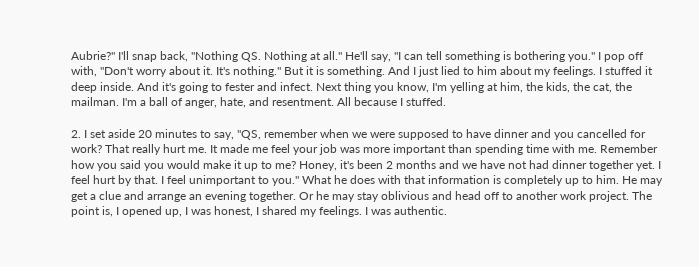Aubrie?" I'll snap back, "Nothing QS. Nothing at all." He'll say, "I can tell something is bothering you." I pop off with, "Don't worry about it. It's nothing." But it is something. And I just lied to him about my feelings. I stuffed it deep inside. And it's going to fester and infect. Next thing you know, I'm yelling at him, the kids, the cat, the mailman. I'm a ball of anger, hate, and resentment. All because I stuffed.

2. I set aside 20 minutes to say, "QS, remember when we were supposed to have dinner and you cancelled for work? That really hurt me. It made me feel your job was more important than spending time with me. Remember how you said you would make it up to me? Honey, it's been 2 months and we have not had dinner together yet. I feel hurt by that. I feel unimportant to you." What he does with that information is completely up to him. He may get a clue and arrange an evening together. Or he may stay oblivious and head off to another work project. The point is, I opened up, I was honest, I shared my feelings. I was authentic.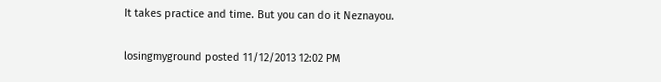It takes practice and time. But you can do it Neznayou.

losingmyground posted 11/12/2013 12:02 PM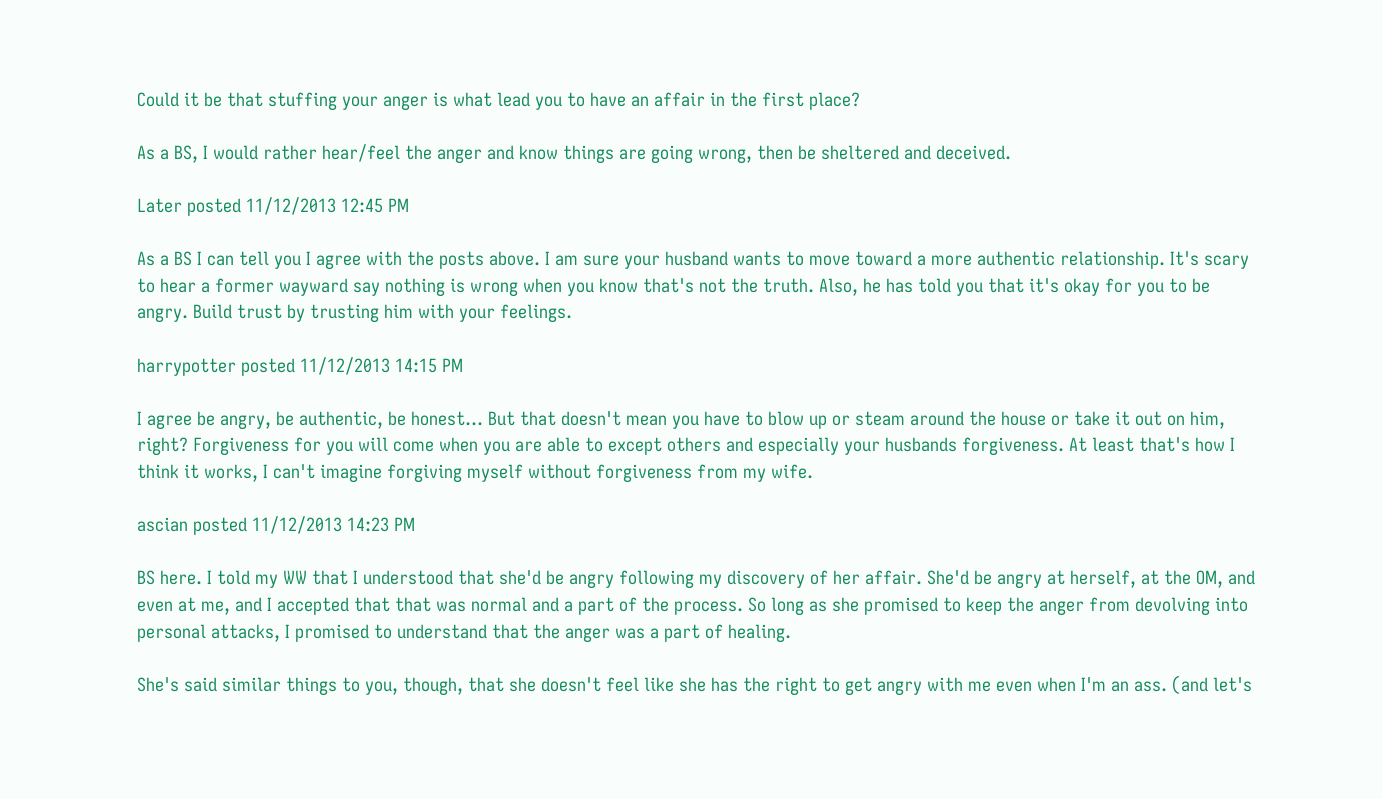Could it be that stuffing your anger is what lead you to have an affair in the first place?

As a BS, I would rather hear/feel the anger and know things are going wrong, then be sheltered and deceived.

Later posted 11/12/2013 12:45 PM

As a BS I can tell you I agree with the posts above. I am sure your husband wants to move toward a more authentic relationship. It's scary to hear a former wayward say nothing is wrong when you know that's not the truth. Also, he has told you that it's okay for you to be angry. Build trust by trusting him with your feelings.

harrypotter posted 11/12/2013 14:15 PM

I agree be angry, be authentic, be honest... But that doesn't mean you have to blow up or steam around the house or take it out on him, right? Forgiveness for you will come when you are able to except others and especially your husbands forgiveness. At least that's how I think it works, I can't imagine forgiving myself without forgiveness from my wife.

ascian posted 11/12/2013 14:23 PM

BS here. I told my WW that I understood that she'd be angry following my discovery of her affair. She'd be angry at herself, at the OM, and even at me, and I accepted that that was normal and a part of the process. So long as she promised to keep the anger from devolving into personal attacks, I promised to understand that the anger was a part of healing.

She's said similar things to you, though, that she doesn't feel like she has the right to get angry with me even when I'm an ass. (and let's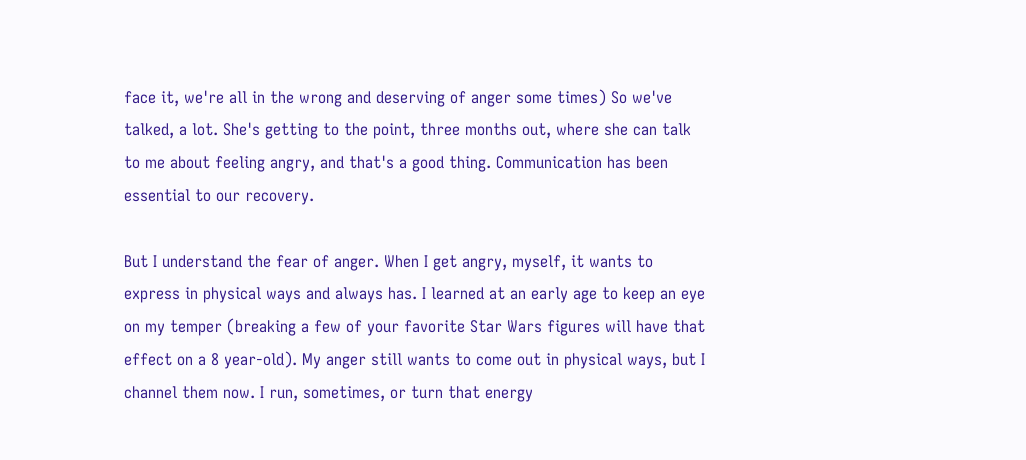face it, we're all in the wrong and deserving of anger some times) So we've talked, a lot. She's getting to the point, three months out, where she can talk to me about feeling angry, and that's a good thing. Communication has been essential to our recovery.

But I understand the fear of anger. When I get angry, myself, it wants to express in physical ways and always has. I learned at an early age to keep an eye on my temper (breaking a few of your favorite Star Wars figures will have that effect on a 8 year-old). My anger still wants to come out in physical ways, but I channel them now. I run, sometimes, or turn that energy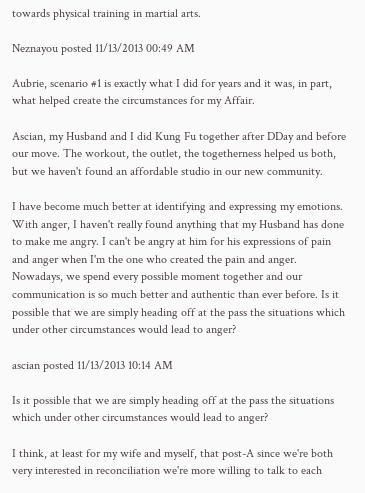towards physical training in martial arts.

Neznayou posted 11/13/2013 00:49 AM

Aubrie, scenario #1 is exactly what I did for years and it was, in part, what helped create the circumstances for my Affair.

Ascian, my Husband and I did Kung Fu together after DDay and before our move. The workout, the outlet, the togetherness helped us both, but we haven't found an affordable studio in our new community.

I have become much better at identifying and expressing my emotions. With anger, I haven't really found anything that my Husband has done to make me angry. I can't be angry at him for his expressions of pain and anger when I'm the one who created the pain and anger. Nowadays, we spend every possible moment together and our communication is so much better and authentic than ever before. Is it possible that we are simply heading off at the pass the situations which under other circumstances would lead to anger?

ascian posted 11/13/2013 10:14 AM

Is it possible that we are simply heading off at the pass the situations which under other circumstances would lead to anger?

I think, at least for my wife and myself, that post-A since we're both very interested in reconciliation we're more willing to talk to each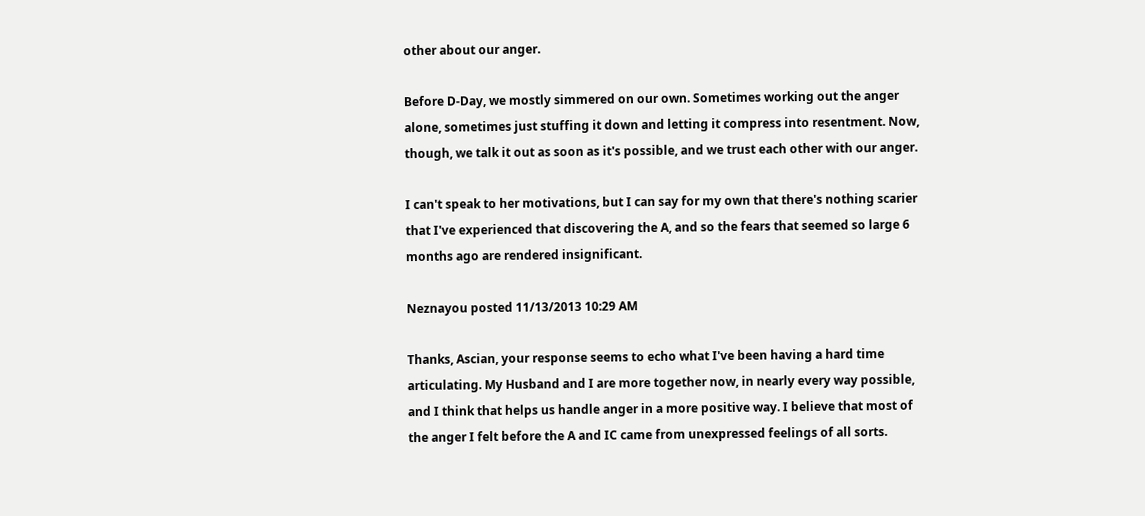other about our anger.

Before D-Day, we mostly simmered on our own. Sometimes working out the anger alone, sometimes just stuffing it down and letting it compress into resentment. Now, though, we talk it out as soon as it's possible, and we trust each other with our anger.

I can't speak to her motivations, but I can say for my own that there's nothing scarier that I've experienced that discovering the A, and so the fears that seemed so large 6 months ago are rendered insignificant.

Neznayou posted 11/13/2013 10:29 AM

Thanks, Ascian, your response seems to echo what I've been having a hard time articulating. My Husband and I are more together now, in nearly every way possible, and I think that helps us handle anger in a more positive way. I believe that most of the anger I felt before the A and IC came from unexpressed feelings of all sorts.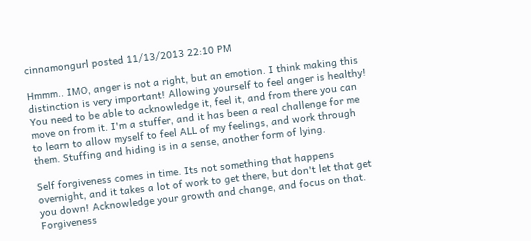cinnamongurl posted 11/13/2013 22:10 PM

Hmmm.. IMO, anger is not a right, but an emotion. I think making this distinction is very important! Allowing yourself to feel anger is healthy! You need to be able to acknowledge it, feel it, and from there you can move on from it. I'm a stuffer, and it has been a real challenge for me to learn to allow myself to feel ALL of my feelings, and work through them. Stuffing and hiding is in a sense, another form of lying.

Self forgiveness comes in time. Its not something that happens overnight, and it takes a lot of work to get there, but don't let that get you down! Acknowledge your growth and change, and focus on that. Forgiveness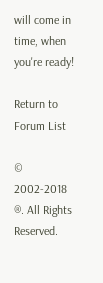will come in time, when you're ready!

Return to Forum List

© 2002-2018 ®. All Rights Reserved.